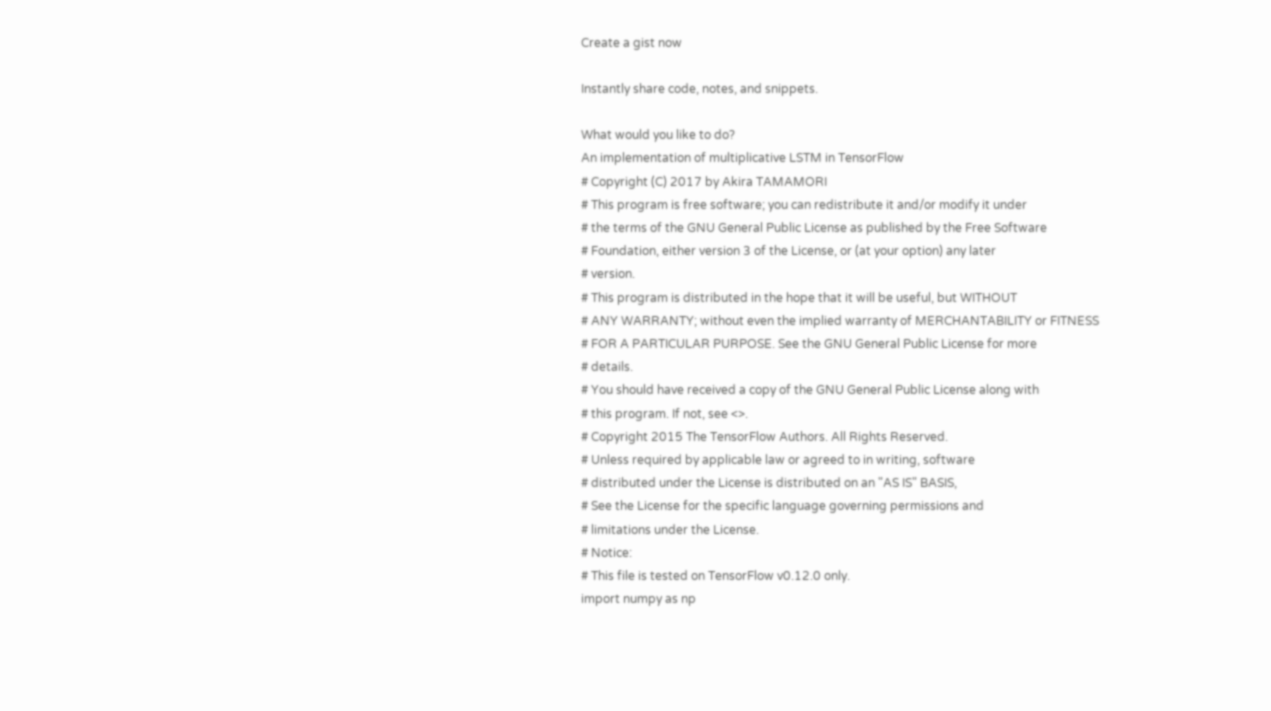Create a gist now

Instantly share code, notes, and snippets.

What would you like to do?
An implementation of multiplicative LSTM in TensorFlow
# Copyright (C) 2017 by Akira TAMAMORI
# This program is free software; you can redistribute it and/or modify it under
# the terms of the GNU General Public License as published by the Free Software
# Foundation, either version 3 of the License, or (at your option) any later
# version.
# This program is distributed in the hope that it will be useful, but WITHOUT
# ANY WARRANTY; without even the implied warranty of MERCHANTABILITY or FITNESS
# FOR A PARTICULAR PURPOSE. See the GNU General Public License for more
# details.
# You should have received a copy of the GNU General Public License along with
# this program. If not, see <>.
# Copyright 2015 The TensorFlow Authors. All Rights Reserved.
# Unless required by applicable law or agreed to in writing, software
# distributed under the License is distributed on an "AS IS" BASIS,
# See the License for the specific language governing permissions and
# limitations under the License.
# Notice:
# This file is tested on TensorFlow v0.12.0 only.
import numpy as np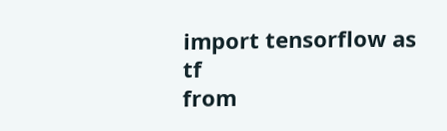import tensorflow as tf
from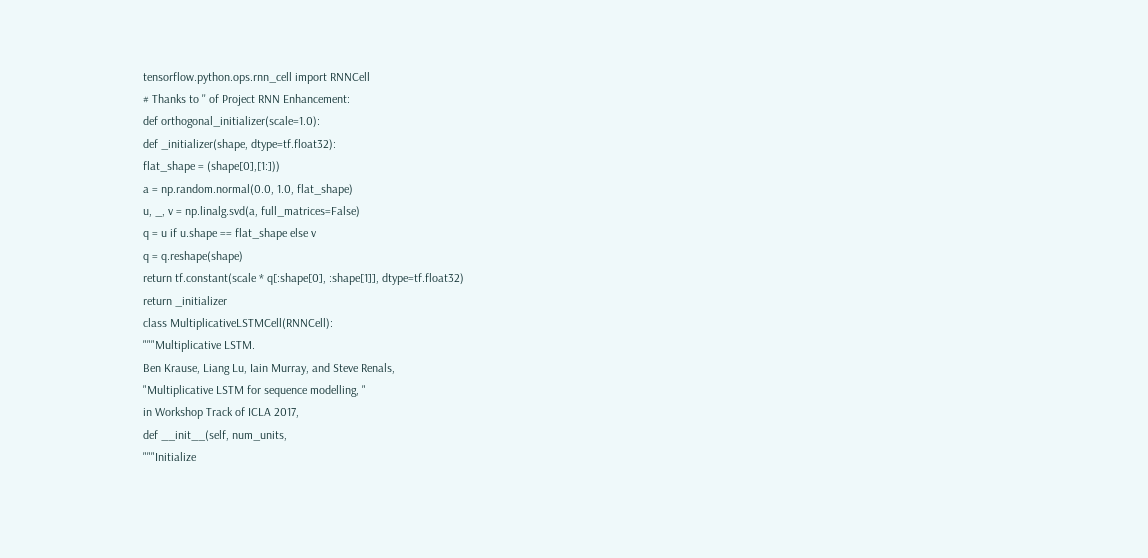tensorflow.python.ops.rnn_cell import RNNCell
# Thanks to '' of Project RNN Enhancement:
def orthogonal_initializer(scale=1.0):
def _initializer(shape, dtype=tf.float32):
flat_shape = (shape[0],[1:]))
a = np.random.normal(0.0, 1.0, flat_shape)
u, _, v = np.linalg.svd(a, full_matrices=False)
q = u if u.shape == flat_shape else v
q = q.reshape(shape)
return tf.constant(scale * q[:shape[0], :shape[1]], dtype=tf.float32)
return _initializer
class MultiplicativeLSTMCell(RNNCell):
"""Multiplicative LSTM.
Ben Krause, Liang Lu, Iain Murray, and Steve Renals,
"Multiplicative LSTM for sequence modelling, "
in Workshop Track of ICLA 2017,
def __init__(self, num_units,
"""Initialize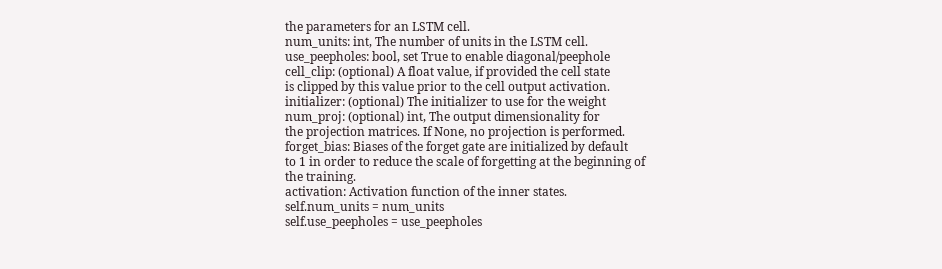the parameters for an LSTM cell.
num_units: int, The number of units in the LSTM cell.
use_peepholes: bool, set True to enable diagonal/peephole
cell_clip: (optional) A float value, if provided the cell state
is clipped by this value prior to the cell output activation.
initializer: (optional) The initializer to use for the weight
num_proj: (optional) int, The output dimensionality for
the projection matrices. If None, no projection is performed.
forget_bias: Biases of the forget gate are initialized by default
to 1 in order to reduce the scale of forgetting at the beginning of
the training.
activation: Activation function of the inner states.
self.num_units = num_units
self.use_peepholes = use_peepholes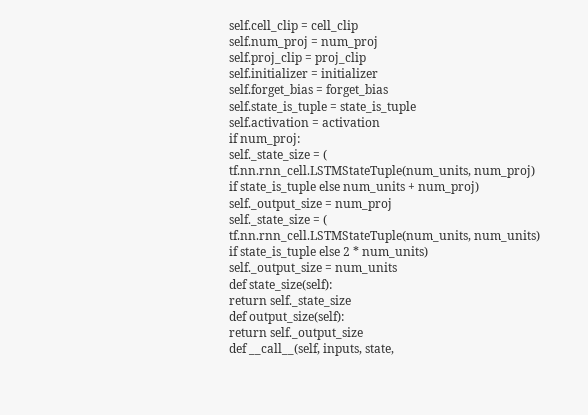self.cell_clip = cell_clip
self.num_proj = num_proj
self.proj_clip = proj_clip
self.initializer = initializer
self.forget_bias = forget_bias
self.state_is_tuple = state_is_tuple
self.activation = activation
if num_proj:
self._state_size = (
tf.nn.rnn_cell.LSTMStateTuple(num_units, num_proj)
if state_is_tuple else num_units + num_proj)
self._output_size = num_proj
self._state_size = (
tf.nn.rnn_cell.LSTMStateTuple(num_units, num_units)
if state_is_tuple else 2 * num_units)
self._output_size = num_units
def state_size(self):
return self._state_size
def output_size(self):
return self._output_size
def __call__(self, inputs, state,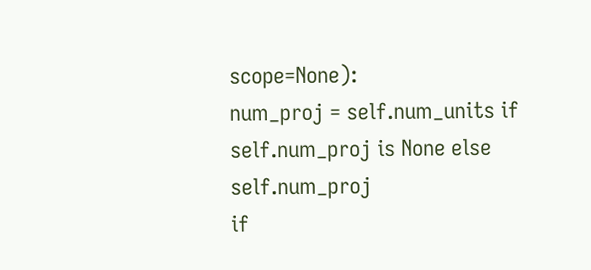scope=None):
num_proj = self.num_units if self.num_proj is None else self.num_proj
if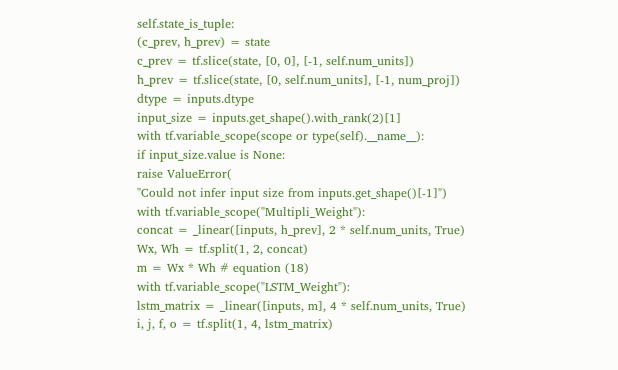self.state_is_tuple:
(c_prev, h_prev) = state
c_prev = tf.slice(state, [0, 0], [-1, self.num_units])
h_prev = tf.slice(state, [0, self.num_units], [-1, num_proj])
dtype = inputs.dtype
input_size = inputs.get_shape().with_rank(2)[1]
with tf.variable_scope(scope or type(self).__name__):
if input_size.value is None:
raise ValueError(
"Could not infer input size from inputs.get_shape()[-1]")
with tf.variable_scope("Multipli_Weight"):
concat = _linear([inputs, h_prev], 2 * self.num_units, True)
Wx, Wh = tf.split(1, 2, concat)
m = Wx * Wh # equation (18)
with tf.variable_scope("LSTM_Weight"):
lstm_matrix = _linear([inputs, m], 4 * self.num_units, True)
i, j, f, o = tf.split(1, 4, lstm_matrix)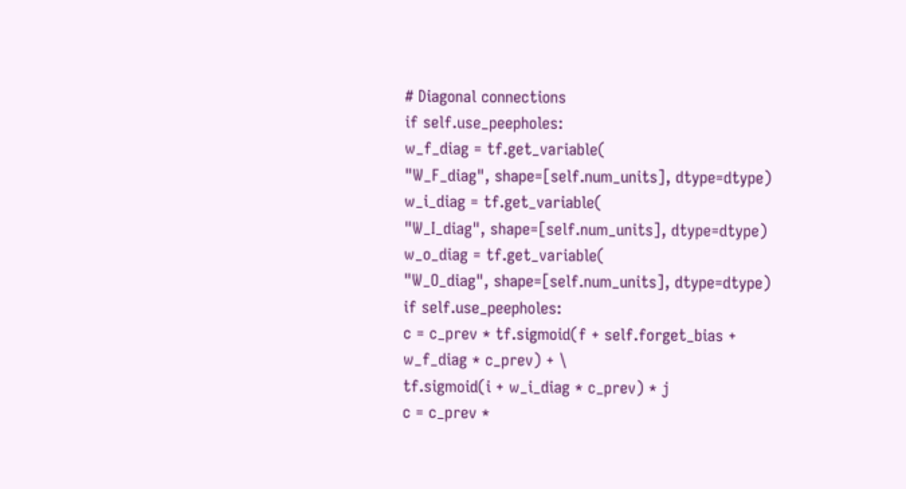# Diagonal connections
if self.use_peepholes:
w_f_diag = tf.get_variable(
"W_F_diag", shape=[self.num_units], dtype=dtype)
w_i_diag = tf.get_variable(
"W_I_diag", shape=[self.num_units], dtype=dtype)
w_o_diag = tf.get_variable(
"W_O_diag", shape=[self.num_units], dtype=dtype)
if self.use_peepholes:
c = c_prev * tf.sigmoid(f + self.forget_bias +
w_f_diag * c_prev) + \
tf.sigmoid(i + w_i_diag * c_prev) * j
c = c_prev *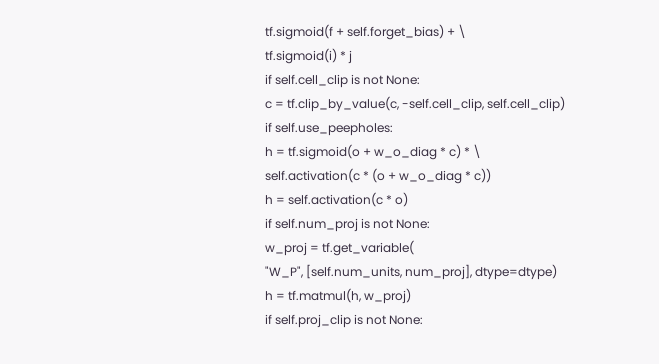tf.sigmoid(f + self.forget_bias) + \
tf.sigmoid(i) * j
if self.cell_clip is not None:
c = tf.clip_by_value(c, -self.cell_clip, self.cell_clip)
if self.use_peepholes:
h = tf.sigmoid(o + w_o_diag * c) * \
self.activation(c * (o + w_o_diag * c))
h = self.activation(c * o)
if self.num_proj is not None:
w_proj = tf.get_variable(
"W_P", [self.num_units, num_proj], dtype=dtype)
h = tf.matmul(h, w_proj)
if self.proj_clip is not None: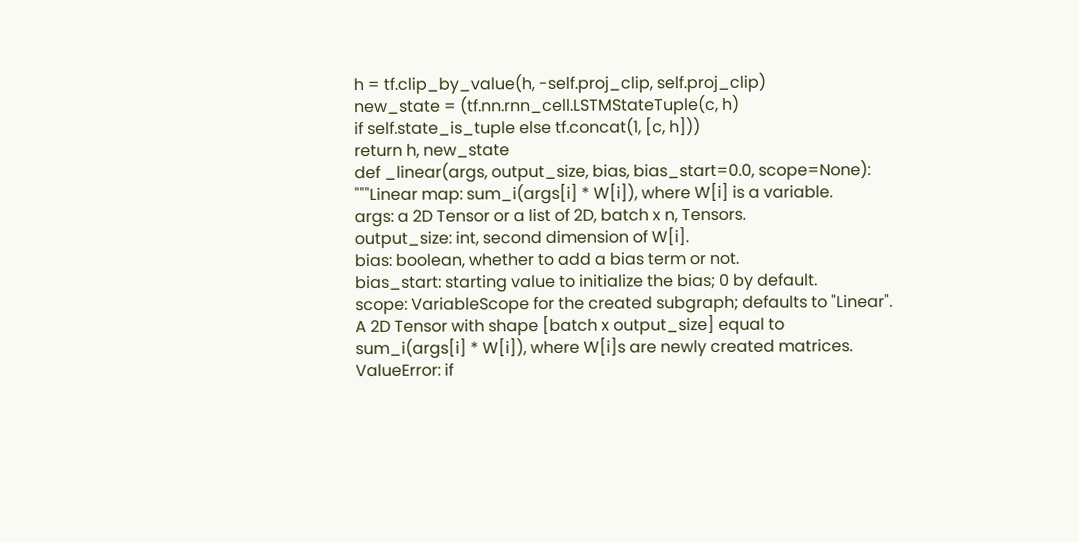h = tf.clip_by_value(h, -self.proj_clip, self.proj_clip)
new_state = (tf.nn.rnn_cell.LSTMStateTuple(c, h)
if self.state_is_tuple else tf.concat(1, [c, h]))
return h, new_state
def _linear(args, output_size, bias, bias_start=0.0, scope=None):
"""Linear map: sum_i(args[i] * W[i]), where W[i] is a variable.
args: a 2D Tensor or a list of 2D, batch x n, Tensors.
output_size: int, second dimension of W[i].
bias: boolean, whether to add a bias term or not.
bias_start: starting value to initialize the bias; 0 by default.
scope: VariableScope for the created subgraph; defaults to "Linear".
A 2D Tensor with shape [batch x output_size] equal to
sum_i(args[i] * W[i]), where W[i]s are newly created matrices.
ValueError: if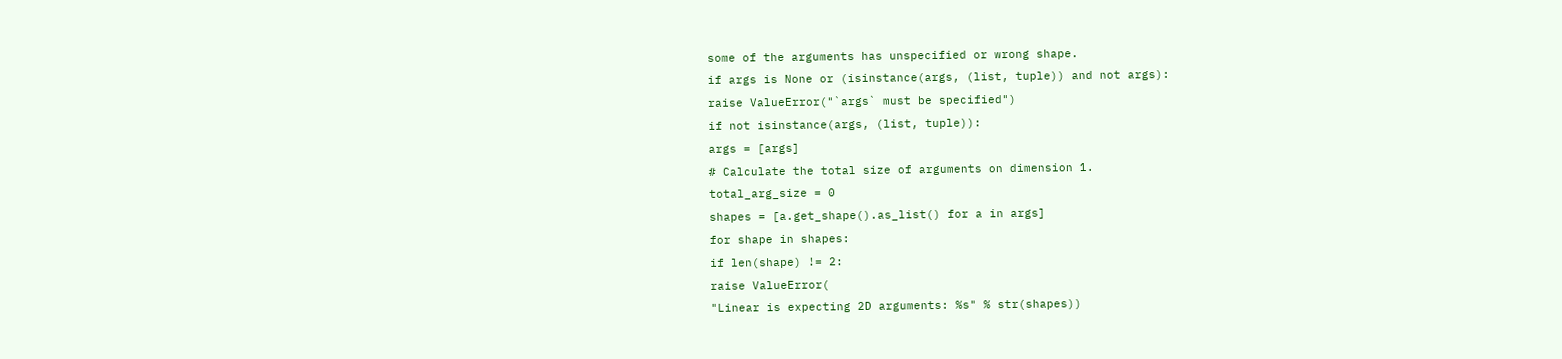some of the arguments has unspecified or wrong shape.
if args is None or (isinstance(args, (list, tuple)) and not args):
raise ValueError("`args` must be specified")
if not isinstance(args, (list, tuple)):
args = [args]
# Calculate the total size of arguments on dimension 1.
total_arg_size = 0
shapes = [a.get_shape().as_list() for a in args]
for shape in shapes:
if len(shape) != 2:
raise ValueError(
"Linear is expecting 2D arguments: %s" % str(shapes))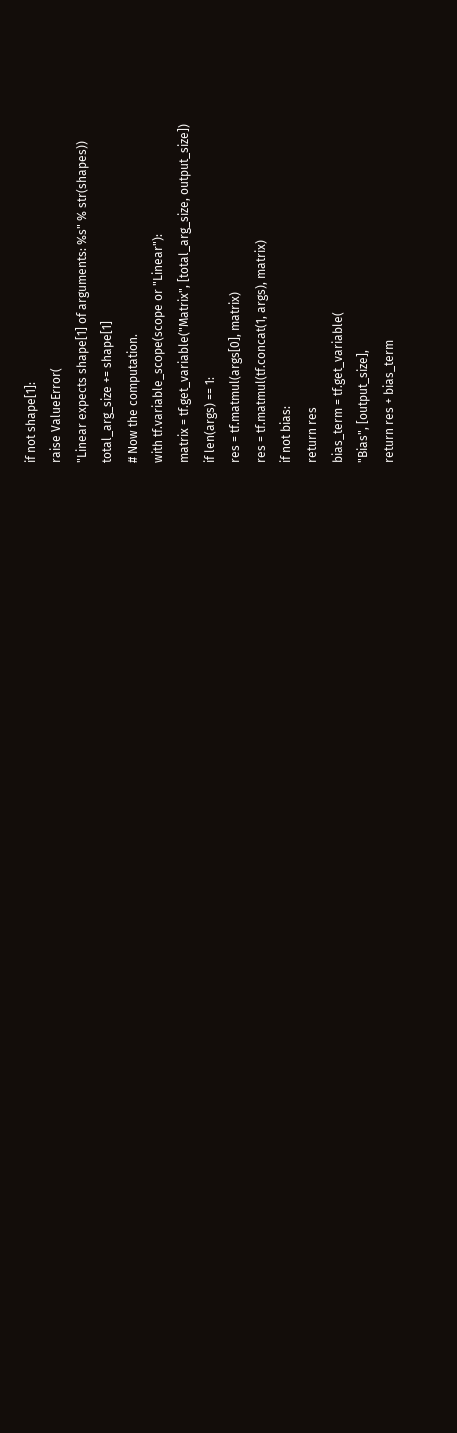if not shape[1]:
raise ValueError(
"Linear expects shape[1] of arguments: %s" % str(shapes))
total_arg_size += shape[1]
# Now the computation.
with tf.variable_scope(scope or "Linear"):
matrix = tf.get_variable("Matrix", [total_arg_size, output_size])
if len(args) == 1:
res = tf.matmul(args[0], matrix)
res = tf.matmul(tf.concat(1, args), matrix)
if not bias:
return res
bias_term = tf.get_variable(
"Bias", [output_size],
return res + bias_term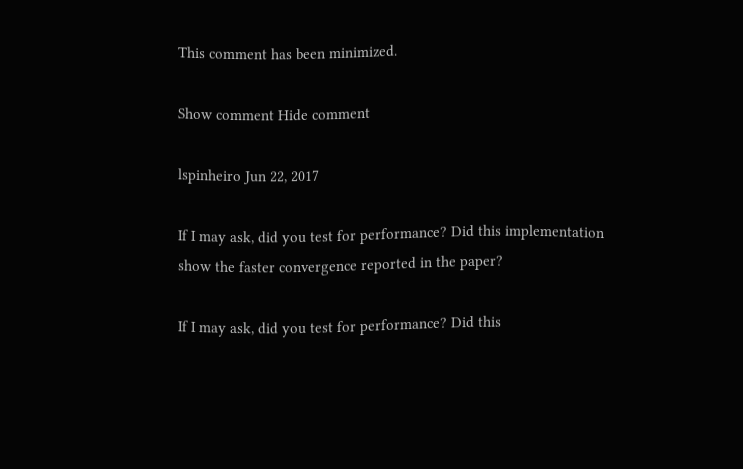This comment has been minimized.

Show comment Hide comment

lspinheiro Jun 22, 2017

If I may ask, did you test for performance? Did this implementation show the faster convergence reported in the paper?

If I may ask, did you test for performance? Did this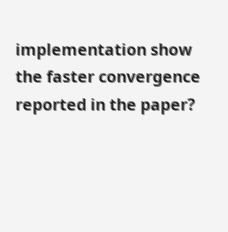implementation show the faster convergence reported in the paper?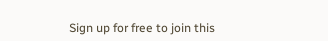Sign up for free to join this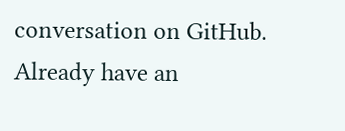conversation on GitHub. Already have an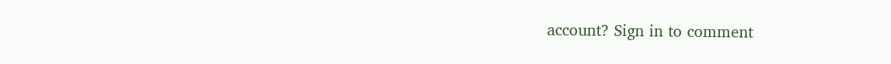account? Sign in to comment